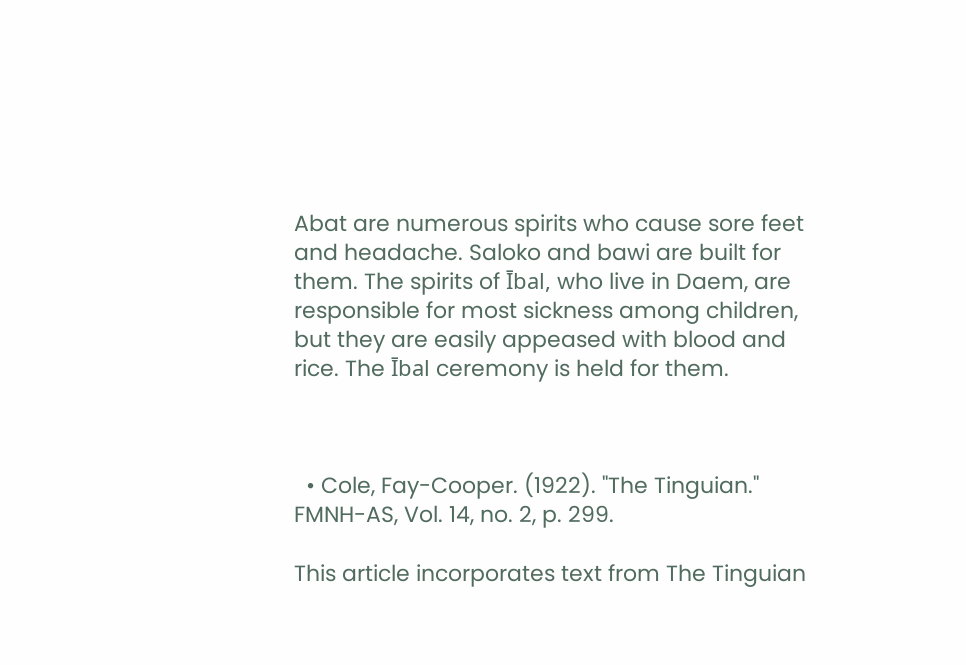Abat are numerous spirits who cause sore feet and headache. Saloko and bawi are built for them. The spirits of Ībal, who live in Daem, are responsible for most sickness among children, but they are easily appeased with blood and rice. The Ībal ceremony is held for them.



  • Cole, Fay-Cooper. (1922). "The Tinguian." FMNH-AS, Vol. 14, no. 2, p. 299.

This article incorporates text from The Tinguian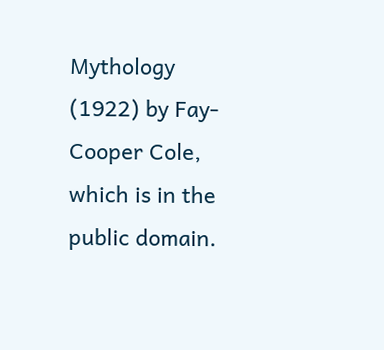Mythology (1922) by Fay-Cooper Cole, which is in the public domain.